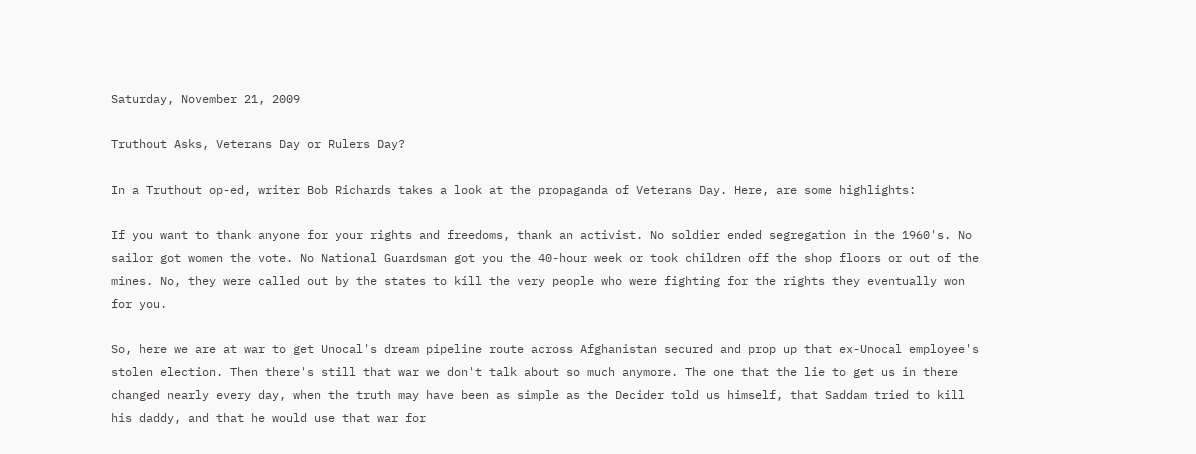Saturday, November 21, 2009

Truthout Asks, Veterans Day or Rulers Day?

In a Truthout op-ed, writer Bob Richards takes a look at the propaganda of Veterans Day. Here, are some highlights:

If you want to thank anyone for your rights and freedoms, thank an activist. No soldier ended segregation in the 1960's. No sailor got women the vote. No National Guardsman got you the 40-hour week or took children off the shop floors or out of the mines. No, they were called out by the states to kill the very people who were fighting for the rights they eventually won for you.

So, here we are at war to get Unocal's dream pipeline route across Afghanistan secured and prop up that ex-Unocal employee's stolen election. Then there's still that war we don't talk about so much anymore. The one that the lie to get us in there changed nearly every day, when the truth may have been as simple as the Decider told us himself, that Saddam tried to kill his daddy, and that he would use that war for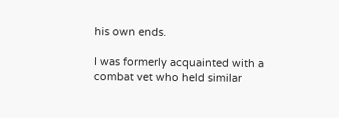his own ends.

I was formerly acquainted with a combat vet who held similar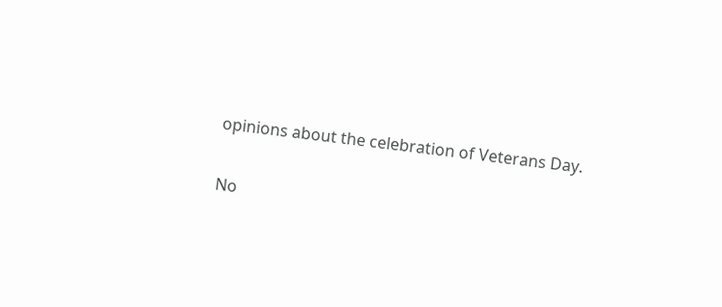opinions about the celebration of Veterans Day.

No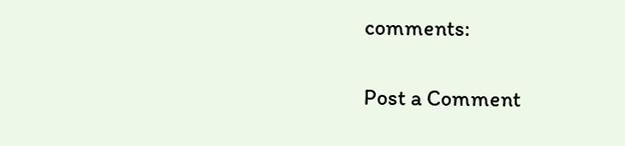comments:

Post a Comment